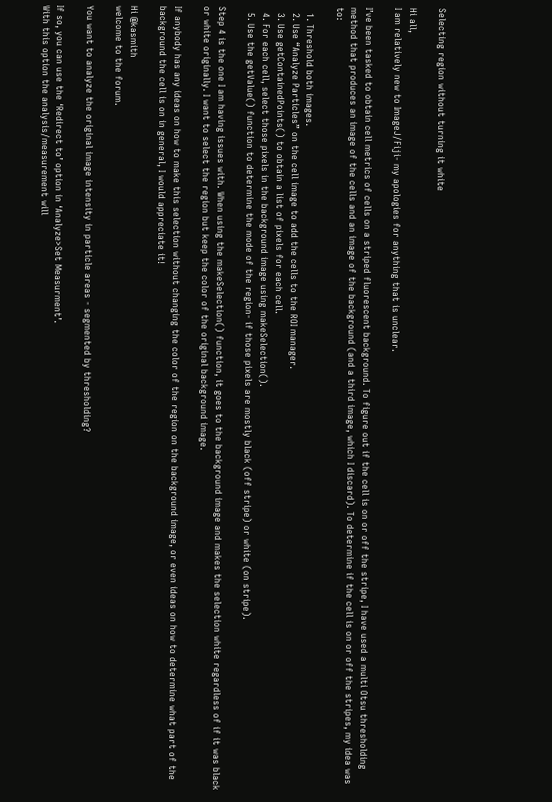Selecting region without turning it white

Hi all,
I am relatively new to ImageJ/Fiji- my apologies for anything that is unclear.

I’ve been tasked to obtain cell metrics of cells on a striped fluorescent background. To figure out if the cell is on or off the stripe, I have used a multi Otsu thresholding method that produces an image of the cells and an image of the background (and a third image, which I discard). To determine if the cell is on or off the stripes, my idea was to:

  1. Threshold both images.
  2. Use “Analyze Particles” on the cell image to add the cells to the ROI manager.
  3. Use getContainedPoints() to obtain a list of pixels for each cell.
  4. For each cell, select those pixels in the background image using makeSelection().
  5. Use the getValue() function to determine the mode of the region- if those pixels are mostly black (off stripe) or white (on stripe).

Step 4 is the one I am having issues with. When using the makeSelection() function, it goes to the background image and makes the selection white regardless of if it was black or white originally. I want to select the region but keep the color of the original background image.

If anybody has any ideas on how to make this selection without changing the color of the region on the background image, or even ideas on how to determine what part of the background the cell is on in general, I would appreciate it!

Hi @kasmith
welcome to the forum.

You want to analyze the original image intensity in particle areas - segmented by thresholding?

If so, you can use the ‘Redirect to’ option in ‘Analyze>Set Measurment’.
With this option the analysis/measurement will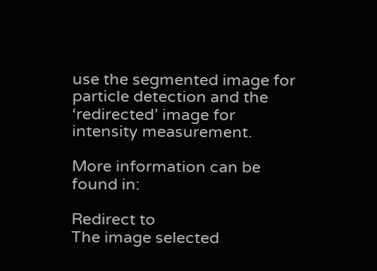use the segmented image for particle detection and the ‘redirected’ image for intensity measurement.

More information can be found in:

Redirect to
The image selected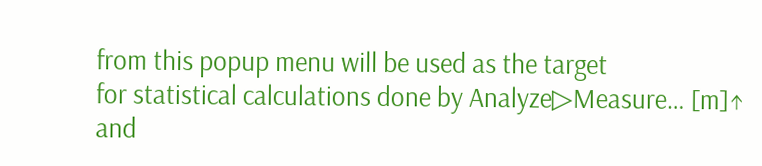from this popup menu will be used as the target
for statistical calculations done by Analyze▷Measure… [m]↑
and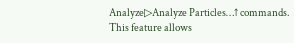Analyze▷Analyze Particles…↑ commands.
This feature allows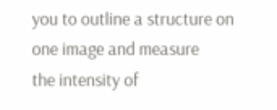you to outline a structure on one image and measure
the intensity of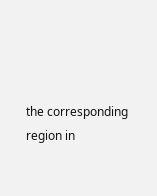the corresponding region in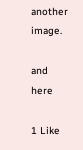another image.

and here

1 Like